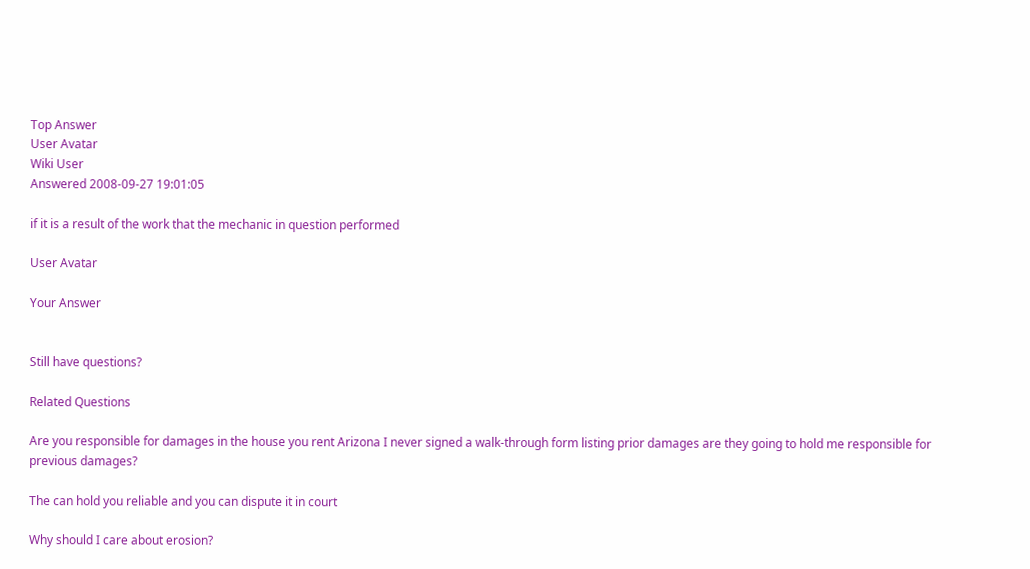Top Answer
User Avatar
Wiki User
Answered 2008-09-27 19:01:05

if it is a result of the work that the mechanic in question performed

User Avatar

Your Answer


Still have questions?

Related Questions

Are you responsible for damages in the house you rent Arizona I never signed a walk-through form listing prior damages are they going to hold me responsible for previous damages?

The can hold you reliable and you can dispute it in court

Why should I care about erosion?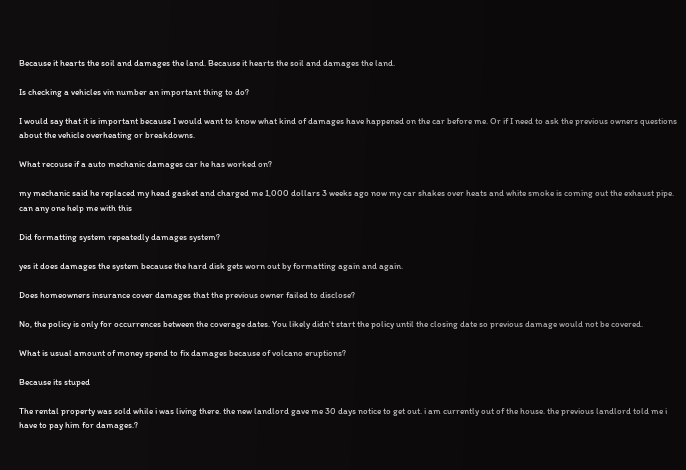Because it hearts the soil and damages the land. Because it hearts the soil and damages the land.

Is checking a vehicles vin number an important thing to do?

I would say that it is important because I would want to know what kind of damages have happened on the car before me. Or if I need to ask the previous owners questions about the vehicle overheating or breakdowns.

What recouse if a auto mechanic damages car he has worked on?

my mechanic said he replaced my head gasket and charged me 1,000 dollars 3 weeks ago now my car shakes over heats and white smoke is coming out the exhaust pipe. can any one help me with this

Did formatting system repeatedly damages system?

yes it does damages the system because the hard disk gets worn out by formatting again and again.

Does homeowners insurance cover damages that the previous owner failed to disclose?

No, the policy is only for occurrences between the coverage dates. You likely didn't start the policy until the closing date so previous damage would not be covered.

What is usual amount of money spend to fix damages because of volcano eruptions?

Because its stuped

The rental property was sold while i was living there. the new landlord gave me 30 days notice to get out. i am currently out of the house. the previous landlord told me i have to pay him for damages.?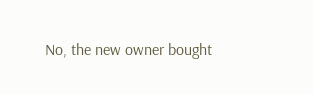No, the new owner bought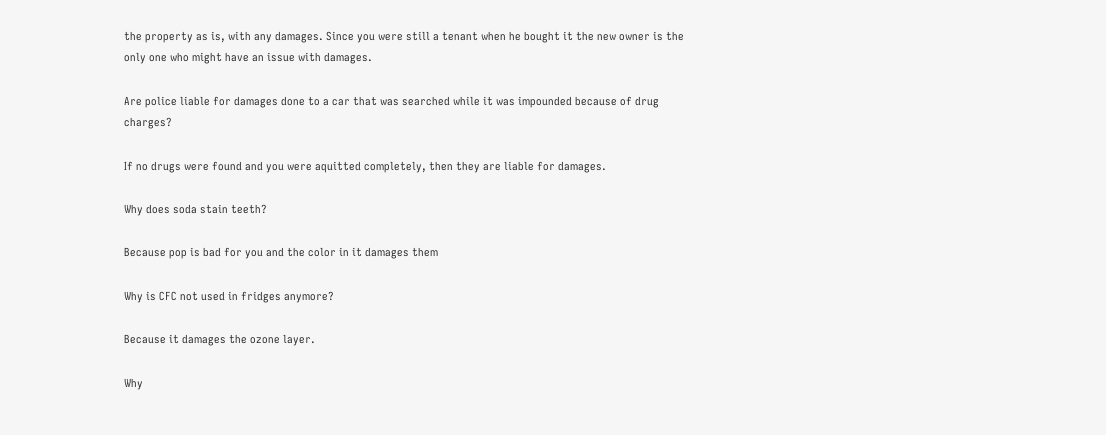the property as is, with any damages. Since you were still a tenant when he bought it the new owner is the only one who might have an issue with damages.

Are police liable for damages done to a car that was searched while it was impounded because of drug charges?

If no drugs were found and you were aquitted completely, then they are liable for damages.

Why does soda stain teeth?

Because pop is bad for you and the color in it damages them

Why is CFC not used in fridges anymore?

Because it damages the ozone layer.

Why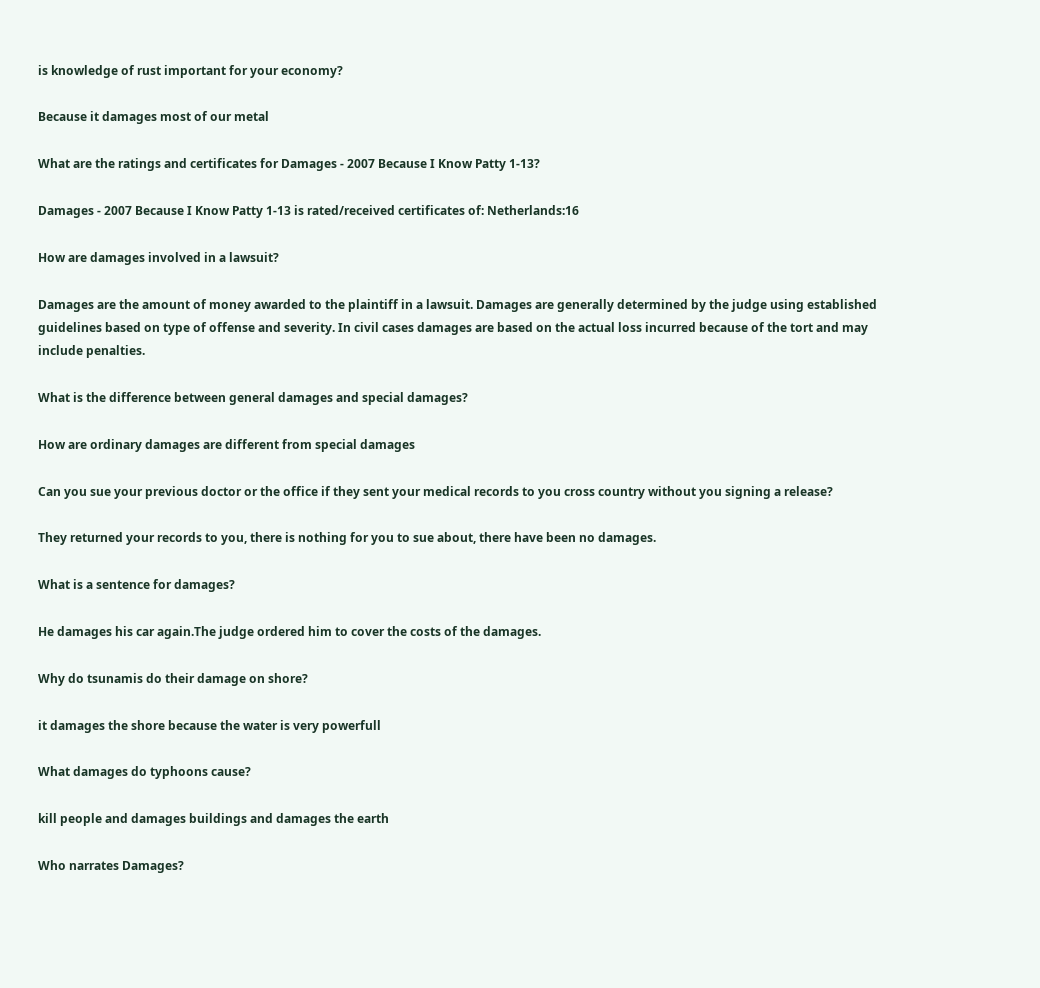is knowledge of rust important for your economy?

Because it damages most of our metal

What are the ratings and certificates for Damages - 2007 Because I Know Patty 1-13?

Damages - 2007 Because I Know Patty 1-13 is rated/received certificates of: Netherlands:16

How are damages involved in a lawsuit?

Damages are the amount of money awarded to the plaintiff in a lawsuit. Damages are generally determined by the judge using established guidelines based on type of offense and severity. In civil cases damages are based on the actual loss incurred because of the tort and may include penalties.

What is the difference between general damages and special damages?

How are ordinary damages are different from special damages

Can you sue your previous doctor or the office if they sent your medical records to you cross country without you signing a release?

They returned your records to you, there is nothing for you to sue about, there have been no damages.

What is a sentence for damages?

He damages his car again.The judge ordered him to cover the costs of the damages.

Why do tsunamis do their damage on shore?

it damages the shore because the water is very powerfull

What damages do typhoons cause?

kill people and damages buildings and damages the earth

Who narrates Damages?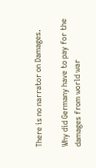There is no narrator on Damages.

Why did Germany have to pay for the damages from world war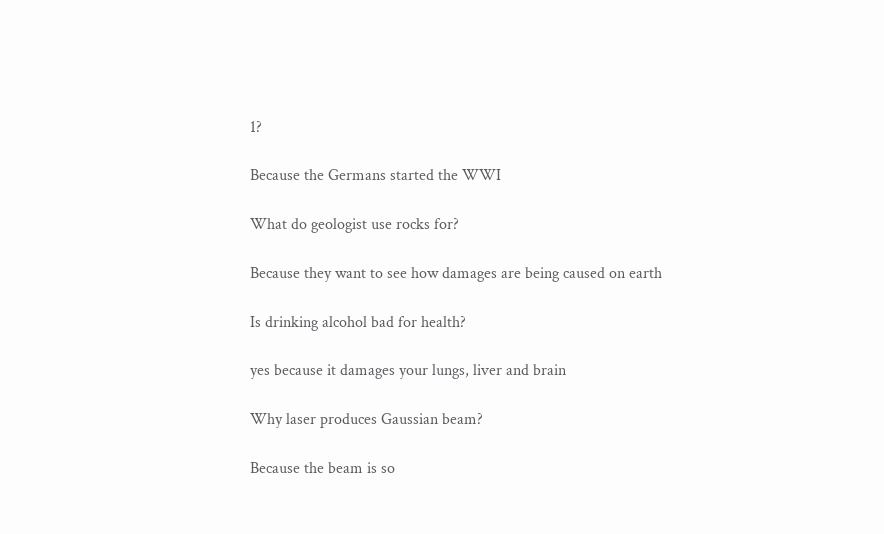1?

Because the Germans started the WWI

What do geologist use rocks for?

Because they want to see how damages are being caused on earth

Is drinking alcohol bad for health?

yes because it damages your lungs, liver and brain

Why laser produces Gaussian beam?

Because the beam is so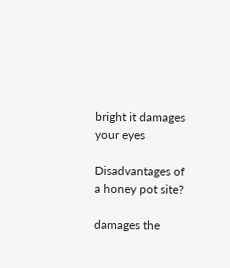bright it damages your eyes

Disadvantages of a honey pot site?

damages the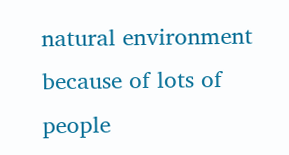natural environment because of lots of people